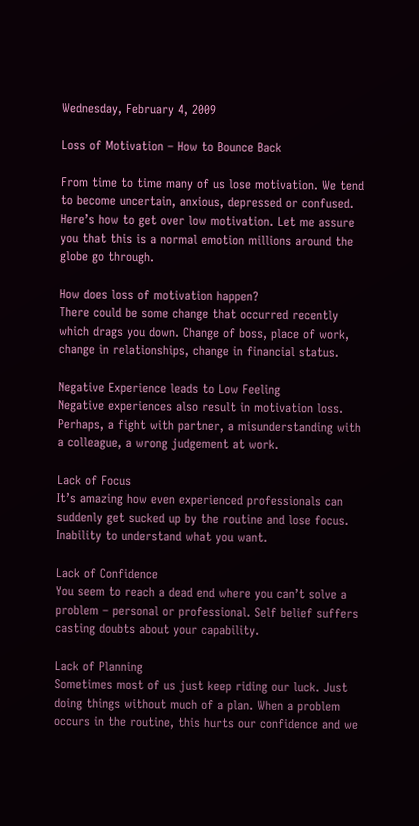Wednesday, February 4, 2009

Loss of Motivation – How to Bounce Back

From time to time many of us lose motivation. We tend to become uncertain, anxious, depressed or confused. Here’s how to get over low motivation. Let me assure you that this is a normal emotion millions around the globe go through.

How does loss of motivation happen?
There could be some change that occurred recently which drags you down. Change of boss, place of work, change in relationships, change in financial status.

Negative Experience leads to Low Feeling
Negative experiences also result in motivation loss. Perhaps, a fight with partner, a misunderstanding with a colleague, a wrong judgement at work.

Lack of Focus
It’s amazing how even experienced professionals can suddenly get sucked up by the routine and lose focus. Inability to understand what you want.

Lack of Confidence
You seem to reach a dead end where you can’t solve a problem – personal or professional. Self belief suffers casting doubts about your capability.

Lack of Planning
Sometimes most of us just keep riding our luck. Just doing things without much of a plan. When a problem occurs in the routine, this hurts our confidence and we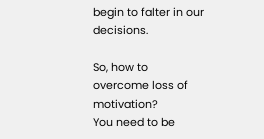begin to falter in our decisions.

So, how to overcome loss of motivation?
You need to be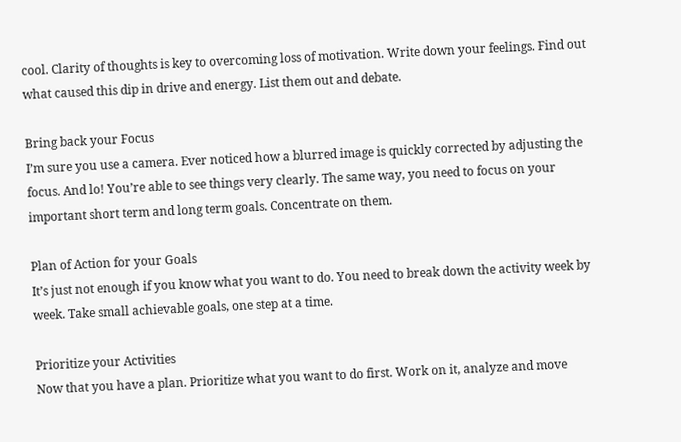cool. Clarity of thoughts is key to overcoming loss of motivation. Write down your feelings. Find out what caused this dip in drive and energy. List them out and debate.

Bring back your Focus
I’m sure you use a camera. Ever noticed how a blurred image is quickly corrected by adjusting the focus. And lo! You’re able to see things very clearly. The same way, you need to focus on your important short term and long term goals. Concentrate on them.

Plan of Action for your Goals
It’s just not enough if you know what you want to do. You need to break down the activity week by week. Take small achievable goals, one step at a time.

Prioritize your Activities
Now that you have a plan. Prioritize what you want to do first. Work on it, analyze and move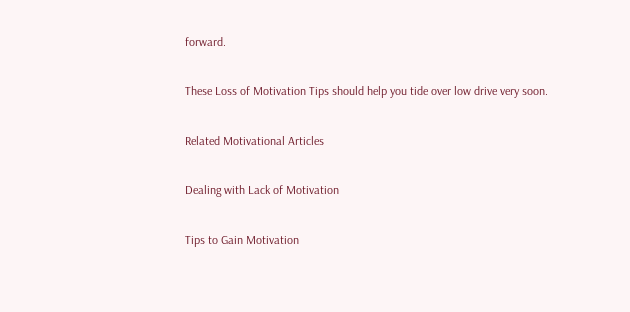forward.

These Loss of Motivation Tips should help you tide over low drive very soon.

Related Motivational Articles

Dealing with Lack of Motivation

Tips to Gain Motivation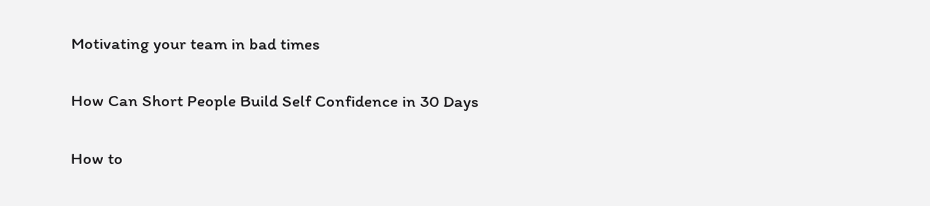Motivating your team in bad times

How Can Short People Build Self Confidence in 30 Days

How to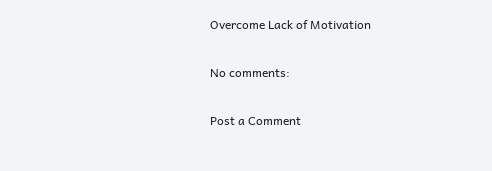Overcome Lack of Motivation

No comments:

Post a Comment